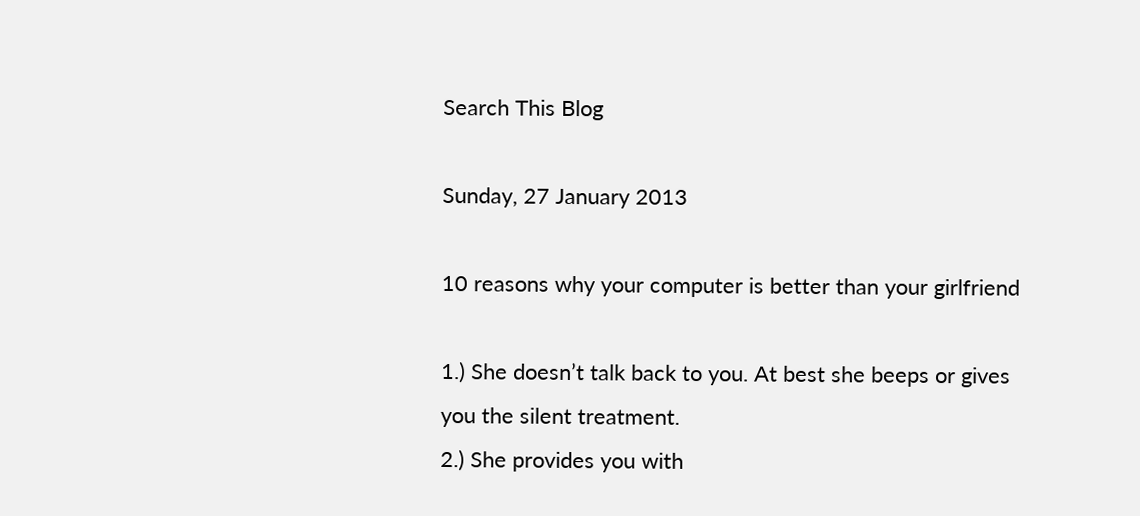Search This Blog

Sunday, 27 January 2013

10 reasons why your computer is better than your girlfriend

1.) She doesn’t talk back to you. At best she beeps or gives you the silent treatment.
2.) She provides you with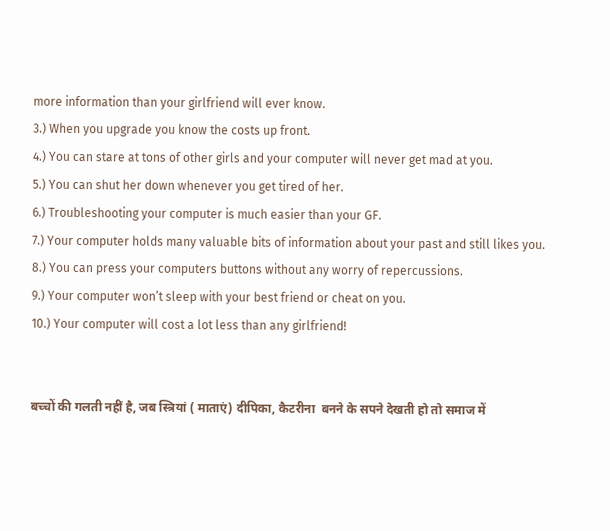more information than your girlfriend will ever know.
3.) When you upgrade you know the costs up front.
4.) You can stare at tons of other girls and your computer will never get mad at you.
5.) You can shut her down whenever you get tired of her.
6.) Troubleshooting your computer is much easier than your GF.
7.) Your computer holds many valuable bits of information about your past and still likes you.
8.) You can press your computers buttons without any worry of repercussions.
9.) Your computer won’t sleep with your best friend or cheat on you.
10.) Your computer will cost a lot less than any girlfriend!


बच्चों की गलती नहीं है, जब स्त्रियां ( माताएं) दीपिका, कैटरीना  बनने के सपने देखती हो तो समाज में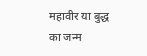महावीर या बुद्ध का जन्म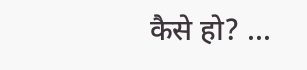कैसे हो? ...